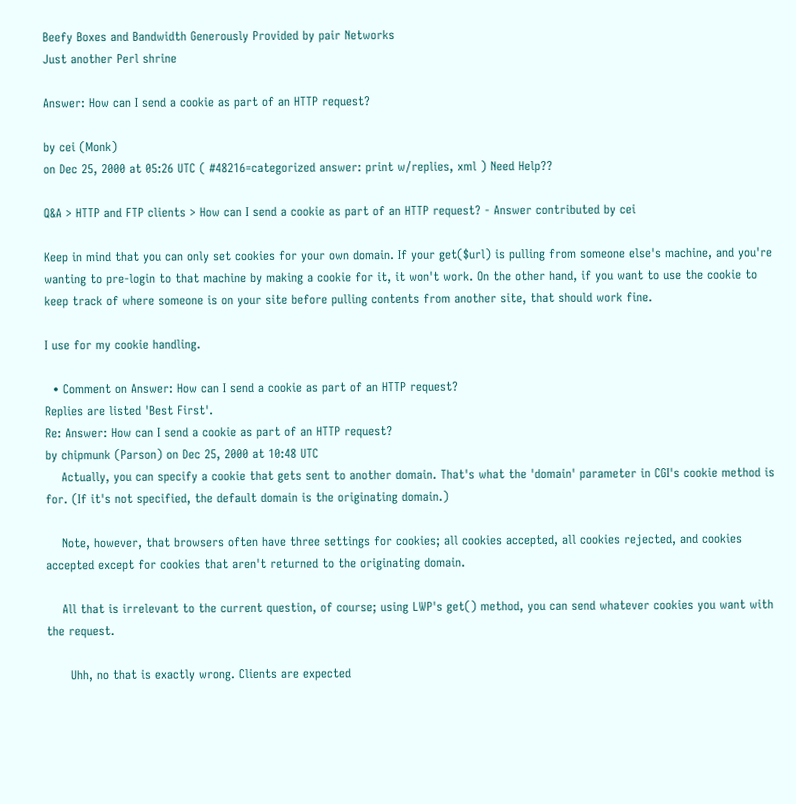Beefy Boxes and Bandwidth Generously Provided by pair Networks
Just another Perl shrine

Answer: How can I send a cookie as part of an HTTP request?

by cei (Monk)
on Dec 25, 2000 at 05:26 UTC ( #48216=categorized answer: print w/replies, xml ) Need Help??

Q&A > HTTP and FTP clients > How can I send a cookie as part of an HTTP request? - Answer contributed by cei

Keep in mind that you can only set cookies for your own domain. If your get($url) is pulling from someone else's machine, and you're wanting to pre-login to that machine by making a cookie for it, it won't work. On the other hand, if you want to use the cookie to keep track of where someone is on your site before pulling contents from another site, that should work fine.

I use for my cookie handling.

  • Comment on Answer: How can I send a cookie as part of an HTTP request?
Replies are listed 'Best First'.
Re: Answer: How can I send a cookie as part of an HTTP request?
by chipmunk (Parson) on Dec 25, 2000 at 10:48 UTC
    Actually, you can specify a cookie that gets sent to another domain. That's what the 'domain' parameter in CGI's cookie method is for. (If it's not specified, the default domain is the originating domain.)

    Note, however, that browsers often have three settings for cookies; all cookies accepted, all cookies rejected, and cookies accepted except for cookies that aren't returned to the originating domain.

    All that is irrelevant to the current question, of course; using LWP's get() method, you can send whatever cookies you want with the request.

      Uhh, no that is exactly wrong. Clients are expected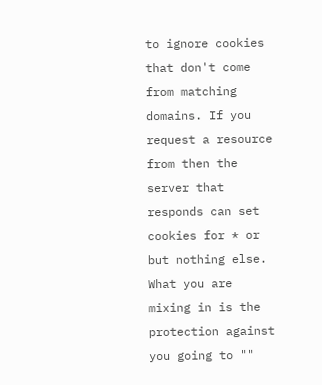to ignore cookies that don't come from matching domains. If you request a resource from then the server that responds can set cookies for * or but nothing else. What you are mixing in is the protection against you going to ""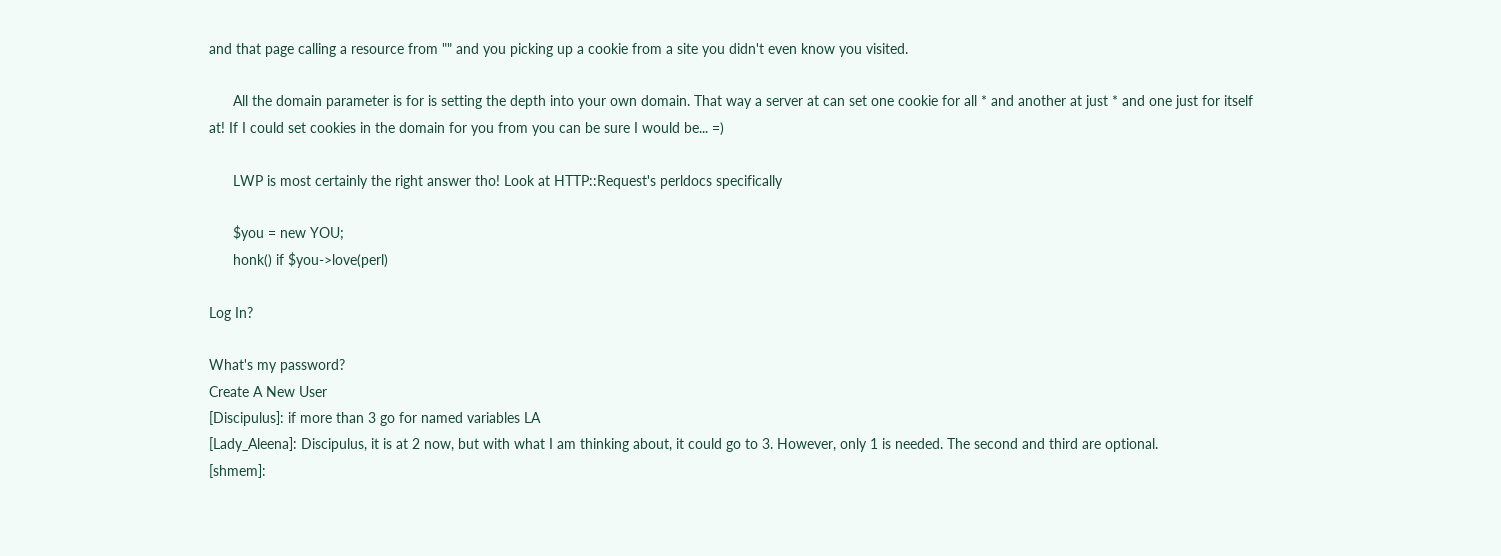and that page calling a resource from "" and you picking up a cookie from a site you didn't even know you visited.

      All the domain parameter is for is setting the depth into your own domain. That way a server at can set one cookie for all * and another at just * and one just for itself at! If I could set cookies in the domain for you from you can be sure I would be... =)

      LWP is most certainly the right answer tho! Look at HTTP::Request's perldocs specifically

      $you = new YOU;
      honk() if $you->love(perl)

Log In?

What's my password?
Create A New User
[Discipulus]: if more than 3 go for named variables LA
[Lady_Aleena]: Discipulus, it is at 2 now, but with what I am thinking about, it could go to 3. However, only 1 is needed. The second and third are optional.
[shmem]: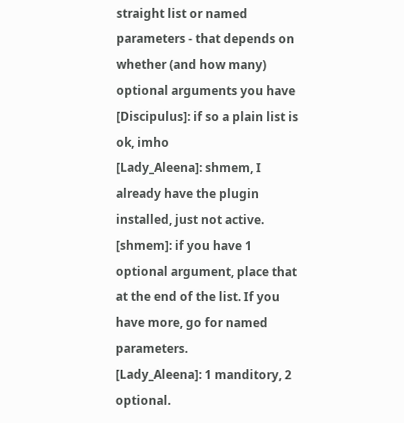straight list or named parameters - that depends on whether (and how many) optional arguments you have
[Discipulus]: if so a plain list is ok, imho
[Lady_Aleena]: shmem, I already have the plugin installed, just not active.
[shmem]: if you have 1 optional argument, place that at the end of the list. If you have more, go for named parameters.
[Lady_Aleena]: 1 manditory, 2 optional.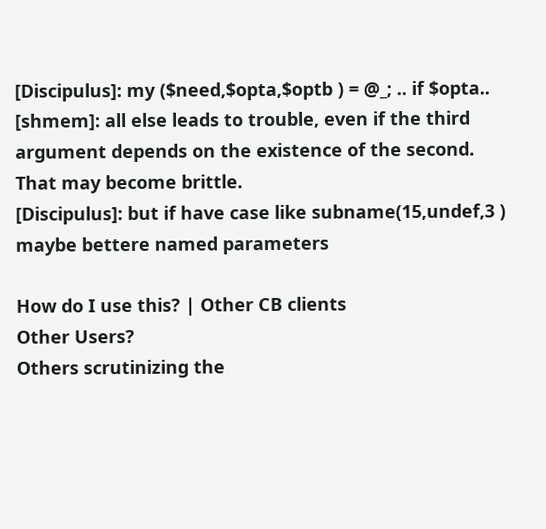[Discipulus]: my ($need,$opta,$optb ) = @_; .. if $opta..
[shmem]: all else leads to trouble, even if the third argument depends on the existence of the second. That may become brittle.
[Discipulus]: but if have case like subname(15,undef,3 ) maybe bettere named parameters

How do I use this? | Other CB clients
Other Users?
Others scrutinizing the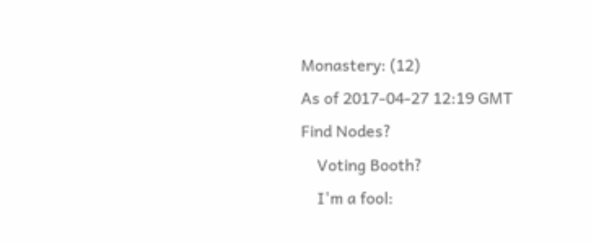Monastery: (12)
As of 2017-04-27 12:19 GMT
Find Nodes?
    Voting Booth?
    I'm a fool: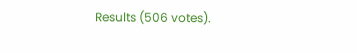Results (506 votes).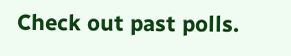Check out past polls.